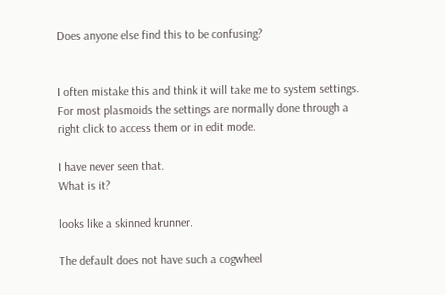Does anyone else find this to be confusing?


I often mistake this and think it will take me to system settings. For most plasmoids the settings are normally done through a right click to access them or in edit mode.

I have never seen that.
What is it?

looks like a skinned krunner.

The default does not have such a cogwheel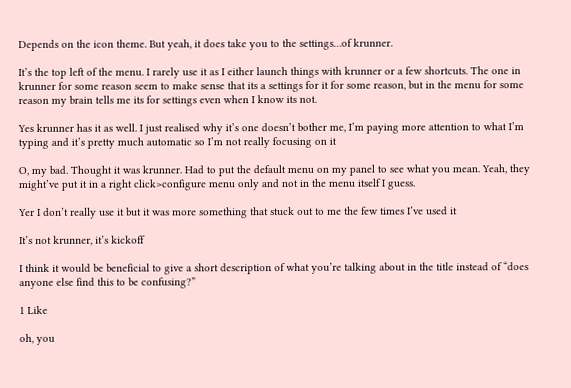Depends on the icon theme. But yeah, it does take you to the settings…of krunner.

It’s the top left of the menu. I rarely use it as I either launch things with krunner or a few shortcuts. The one in krunner for some reason seem to make sense that its a settings for it for some reason, but in the menu for some reason my brain tells me its for settings even when I know its not.

Yes krunner has it as well. I just realised why it’s one doesn’t bother me, I’m paying more attention to what I’m typing and it’s pretty much automatic so I’m not really focusing on it

O, my bad. Thought it was krunner. Had to put the default menu on my panel to see what you mean. Yeah, they might’ve put it in a right click>configure menu only and not in the menu itself I guess.

Yer I don’t really use it but it was more something that stuck out to me the few times I’ve used it

It’s not krunner, it’s kickoff

I think it would be beneficial to give a short description of what you’re talking about in the title instead of “does anyone else find this to be confusing?”

1 Like

oh, you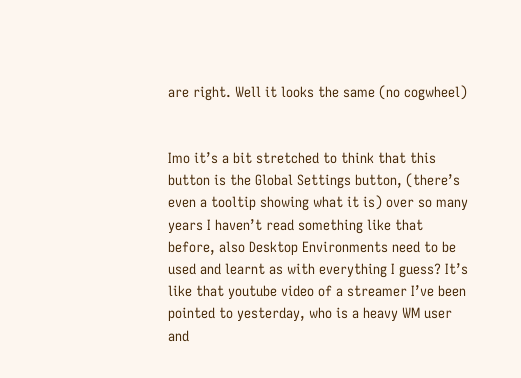are right. Well it looks the same (no cogwheel)


Imo it’s a bit stretched to think that this button is the Global Settings button, (there’s even a tooltip showing what it is) over so many years I haven’t read something like that before, also Desktop Environments need to be used and learnt as with everything I guess? It’s like that youtube video of a streamer I’ve been pointed to yesterday, who is a heavy WM user and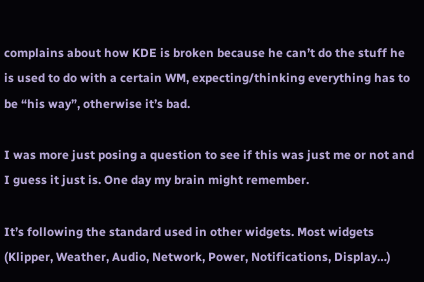complains about how KDE is broken because he can’t do the stuff he is used to do with a certain WM, expecting/thinking everything has to be “his way”, otherwise it’s bad.

I was more just posing a question to see if this was just me or not and I guess it just is. One day my brain might remember.

It’s following the standard used in other widgets. Most widgets (Klipper, Weather, Audio, Network, Power, Notifications, Display…)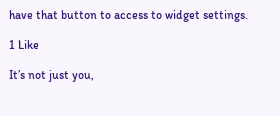have that button to access to widget settings.

1 Like

It’s not just you,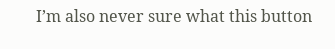I’m also never sure what this button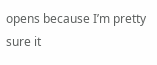opens because I’m pretty sure it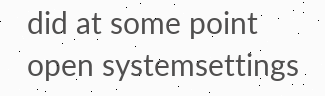did at some point open systemsettings